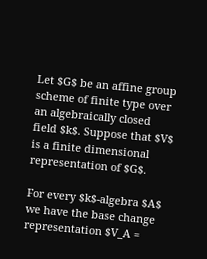Let $G$ be an affine group scheme of finite type over an algebraically closed field $k$. Suppose that $V$ is a finite dimensional representation of $G$.

For every $k$-algebra $A$ we have the base change representation $V_A =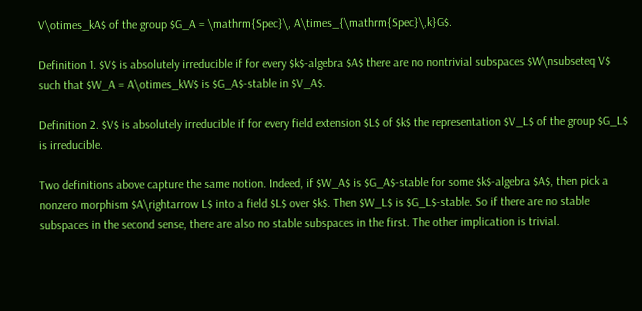V\otimes_kA$ of the group $G_A = \mathrm{Spec}\, A\times_{\mathrm{Spec}\,k}G$.

Definition 1. $V$ is absolutely irreducible if for every $k$-algebra $A$ there are no nontrivial subspaces $W\nsubseteq V$ such that $W_A = A\otimes_kW$ is $G_A$-stable in $V_A$.

Definition 2. $V$ is absolutely irreducible if for every field extension $L$ of $k$ the representation $V_L$ of the group $G_L$ is irreducible.

Two definitions above capture the same notion. Indeed, if $W_A$ is $G_A$-stable for some $k$-algebra $A$, then pick a nonzero morphism $A\rightarrow L$ into a field $L$ over $k$. Then $W_L$ is $G_L$-stable. So if there are no stable subspaces in the second sense, there are also no stable subspaces in the first. The other implication is trivial.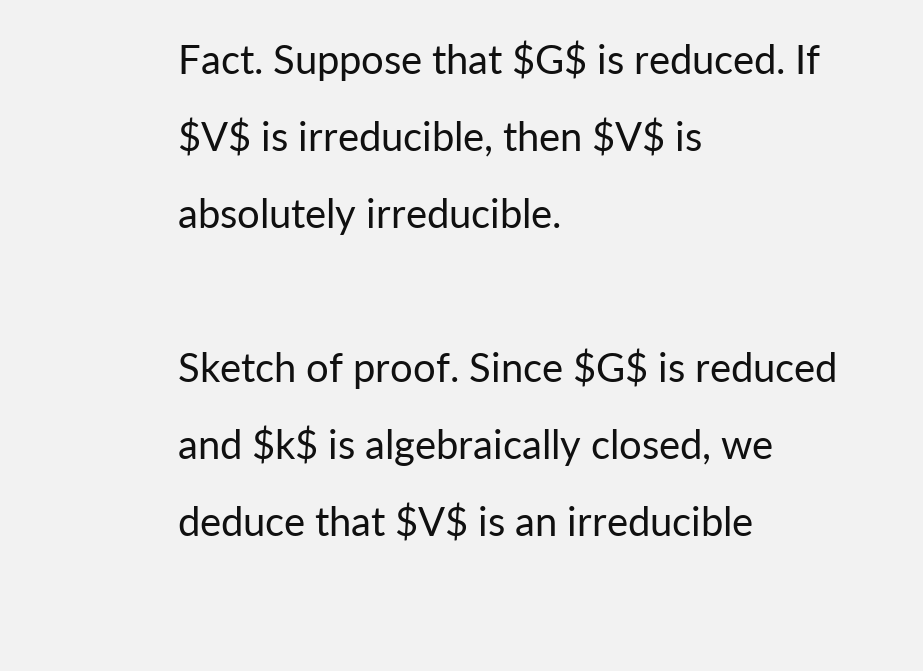Fact. Suppose that $G$ is reduced. If $V$ is irreducible, then $V$ is absolutely irreducible.

Sketch of proof. Since $G$ is reduced and $k$ is algebraically closed, we deduce that $V$ is an irreducible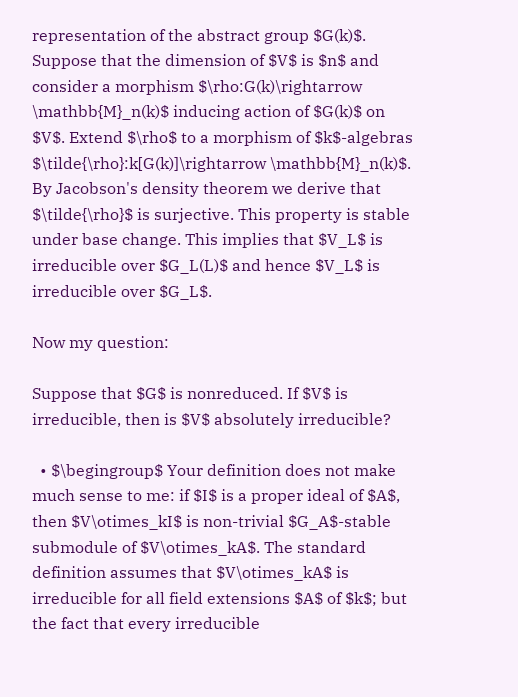representation of the abstract group $G(k)$. Suppose that the dimension of $V$ is $n$ and consider a morphism $\rho:G(k)\rightarrow \mathbb{M}_n(k)$ inducing action of $G(k)$ on $V$. Extend $\rho$ to a morphism of $k$-algebras $\tilde{\rho}:k[G(k)]\rightarrow \mathbb{M}_n(k)$. By Jacobson's density theorem we derive that $\tilde{\rho}$ is surjective. This property is stable under base change. This implies that $V_L$ is irreducible over $G_L(L)$ and hence $V_L$ is irreducible over $G_L$.

Now my question:

Suppose that $G$ is nonreduced. If $V$ is irreducible, then is $V$ absolutely irreducible?

  • $\begingroup$ Your definition does not make much sense to me: if $I$ is a proper ideal of $A$, then $V\otimes_kI$ is non-trivial $G_A$-stable submodule of $V\otimes_kA$. The standard definition assumes that $V\otimes_kA$ is irreducible for all field extensions $A$ of $k$; but the fact that every irreducible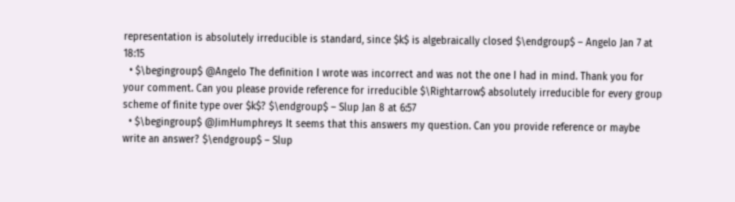representation is absolutely irreducible is standard, since $k$ is algebraically closed $\endgroup$ – Angelo Jan 7 at 18:15
  • $\begingroup$ @Angelo The definition I wrote was incorrect and was not the one I had in mind. Thank you for your comment. Can you please provide reference for irreducible $\Rightarrow$ absolutely irreducible for every group scheme of finite type over $k$? $\endgroup$ – Slup Jan 8 at 6:57
  • $\begingroup$ @JimHumphreys It seems that this answers my question. Can you provide reference or maybe write an answer? $\endgroup$ – Slup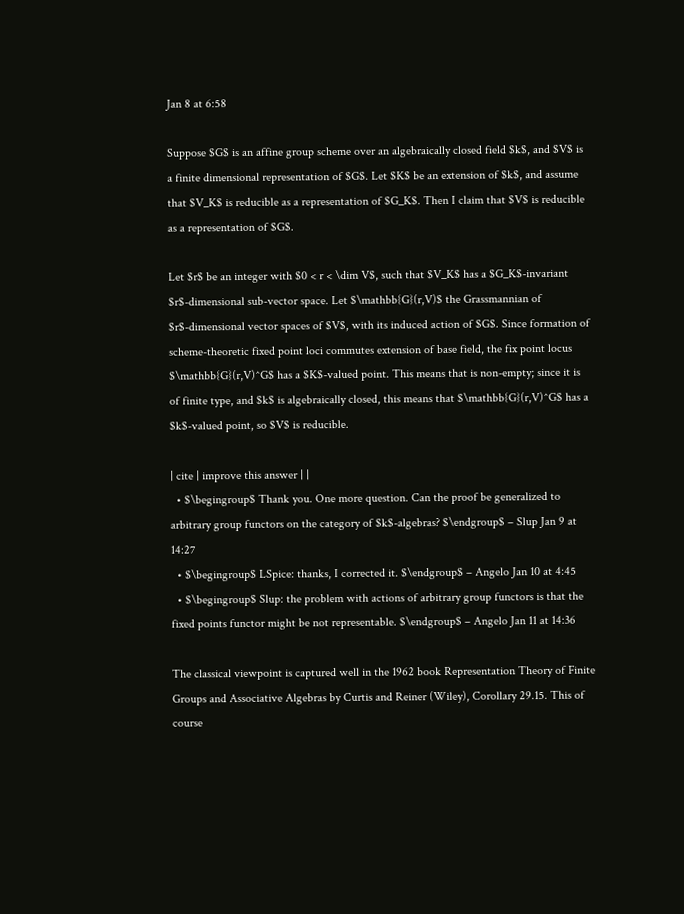Jan 8 at 6:58

Suppose $G$ is an affine group scheme over an algebraically closed field $k$, and $V$ is a finite dimensional representation of $G$. Let $K$ be an extension of $k$, and assume that $V_K$ is reducible as a representation of $G_K$. Then I claim that $V$ is reducible as a representation of $G$.

Let $r$ be an integer with $0 < r < \dim V$, such that $V_K$ has a $G_K$-invariant $r$-dimensional sub-vector space. Let $\mathbb{G}(r,V)$ the Grassmannian of $r$-dimensional vector spaces of $V$, with its induced action of $G$. Since formation of scheme-theoretic fixed point loci commutes extension of base field, the fix point locus $\mathbb{G}(r,V)^G$ has a $K$-valued point. This means that is non-empty; since it is of finite type, and $k$ is algebraically closed, this means that $\mathbb{G}(r,V)^G$ has a $k$-valued point, so $V$ is reducible.

| cite | improve this answer | |
  • $\begingroup$ Thank you. One more question. Can the proof be generalized to arbitrary group functors on the category of $k$-algebras? $\endgroup$ – Slup Jan 9 at 14:27
  • $\begingroup$ LSpice: thanks, I corrected it. $\endgroup$ – Angelo Jan 10 at 4:45
  • $\begingroup$ Slup: the problem with actions of arbitrary group functors is that the fixed points functor might be not representable. $\endgroup$ – Angelo Jan 11 at 14:36

The classical viewpoint is captured well in the 1962 book Representation Theory of Finite Groups and Associative Algebras by Curtis and Reiner (Wiley), Corollary 29.15. This of course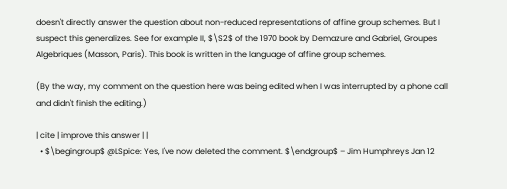doesn't directly answer the question about non-reduced representations of affine group schemes. But I suspect this generalizes. See for example II, $\S2$ of the 1970 book by Demazure and Gabriel, Groupes Algebriques (Masson, Paris). This book is written in the language of affine group schemes.

(By the way, my comment on the question here was being edited when I was interrupted by a phone call and didn't finish the editing.)

| cite | improve this answer | |
  • $\begingroup$ @LSpice: Yes, I've now deleted the comment. $\endgroup$ – Jim Humphreys Jan 12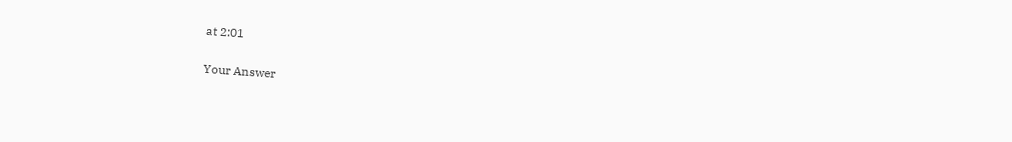at 2:01

Your Answer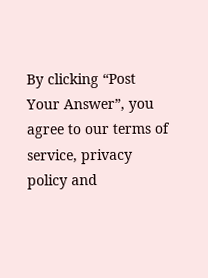By clicking “Post Your Answer”, you agree to our terms of service, privacy policy and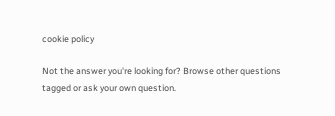cookie policy

Not the answer you're looking for? Browse other questions tagged or ask your own question.